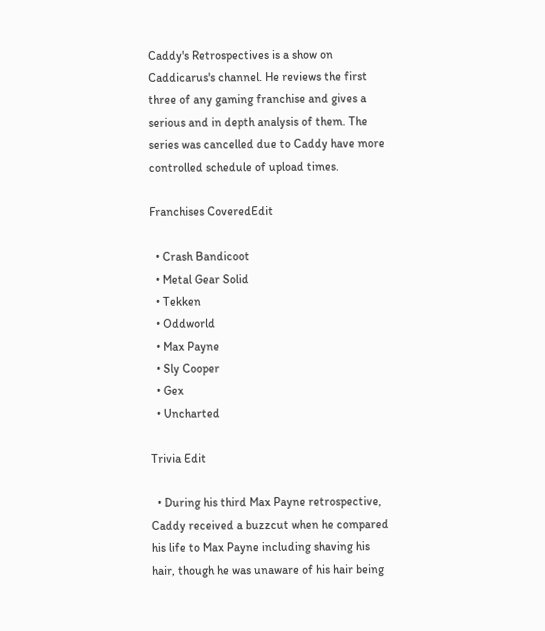Caddy's Retrospectives is a show on Caddicarus's channel. He reviews the first three of any gaming franchise and gives a serious and in depth analysis of them. The series was cancelled due to Caddy have more controlled schedule of upload times.

Franchises CoveredEdit

  • Crash Bandicoot
  • Metal Gear Solid
  • Tekken
  • Oddworld
  • Max Payne
  • Sly Cooper
  • Gex
  • Uncharted

Trivia Edit

  • During his third Max Payne retrospective, Caddy received a buzzcut when he compared his life to Max Payne including shaving his hair, though he was unaware of his hair being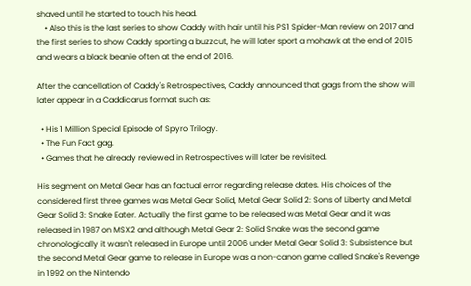shaved until he started to touch his head.
    • Also this is the last series to show Caddy with hair until his PS1 Spider-Man review on 2017 and the first series to show Caddy sporting a buzzcut, he will later sport a mohawk at the end of 2015 and wears a black beanie often at the end of 2016.

After the cancellation of Caddy's Retrospectives, Caddy announced that gags from the show will later appear in a Caddicarus format such as:

  • His 1 Million Special Episode of Spyro Trilogy.
  • The Fun Fact gag.
  • Games that he already reviewed in Retrospectives will later be revisited.

His segment on Metal Gear has an factual error regarding release dates. His choices of the considered first three games was Metal Gear Solid, Metal Gear Solid 2: Sons of Liberty and Metal Gear Solid 3: Snake Eater. Actually the first game to be released was Metal Gear and it was released in 1987 on MSX2 and although Metal Gear 2: Solid Snake was the second game chronologically it wasn't released in Europe until 2006 under Metal Gear Solid 3: Subsistence but the second Metal Gear game to release in Europe was a non-canon game called Snake's Revenge in 1992 on the Nintendo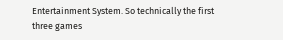Entertainment System. So technically the first three games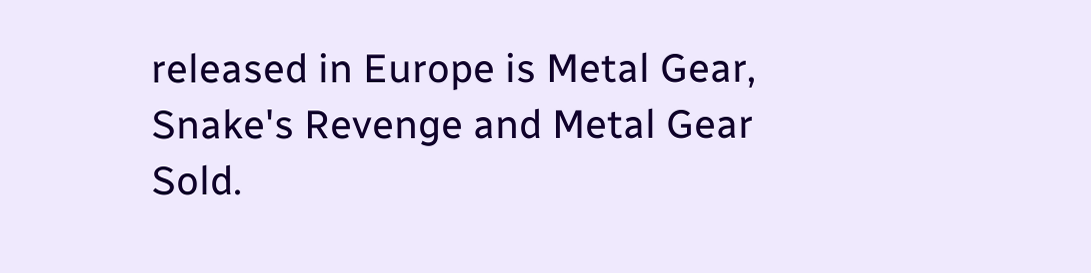released in Europe is Metal Gear, Snake's Revenge and Metal Gear Sold.